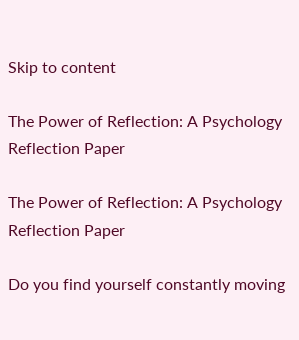Skip to content

The Power of Reflection: A Psychology Reflection Paper

The Power of Reflection: A Psychology Reflection Paper

Do you find yourself constantly moving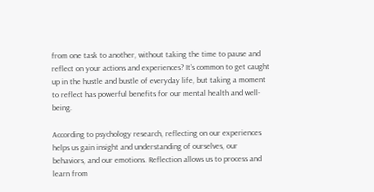from one task to another, without taking the time to pause and reflect on your actions and experiences? It’s common to get caught up in the hustle and bustle of everyday life, but taking a moment to reflect has powerful benefits for our mental health and well-being.

According to psychology research, reflecting on our experiences helps us gain insight and understanding of ourselves, our behaviors, and our emotions. Reflection allows us to process and learn from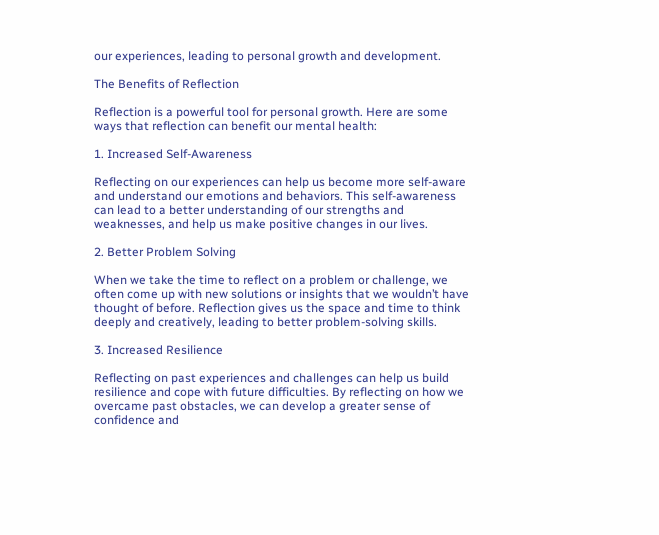our experiences, leading to personal growth and development.

The Benefits of Reflection

Reflection is a powerful tool for personal growth. Here are some ways that reflection can benefit our mental health:

1. Increased Self-Awareness

Reflecting on our experiences can help us become more self-aware and understand our emotions and behaviors. This self-awareness can lead to a better understanding of our strengths and weaknesses, and help us make positive changes in our lives.

2. Better Problem Solving

When we take the time to reflect on a problem or challenge, we often come up with new solutions or insights that we wouldn’t have thought of before. Reflection gives us the space and time to think deeply and creatively, leading to better problem-solving skills.

3. Increased Resilience

Reflecting on past experiences and challenges can help us build resilience and cope with future difficulties. By reflecting on how we overcame past obstacles, we can develop a greater sense of confidence and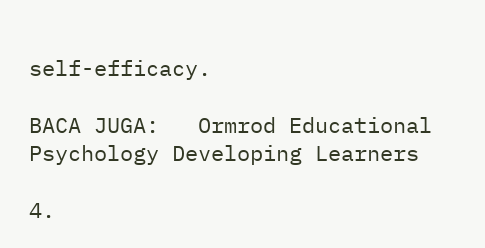self-efficacy.

BACA JUGA:   Ormrod Educational Psychology Developing Learners

4.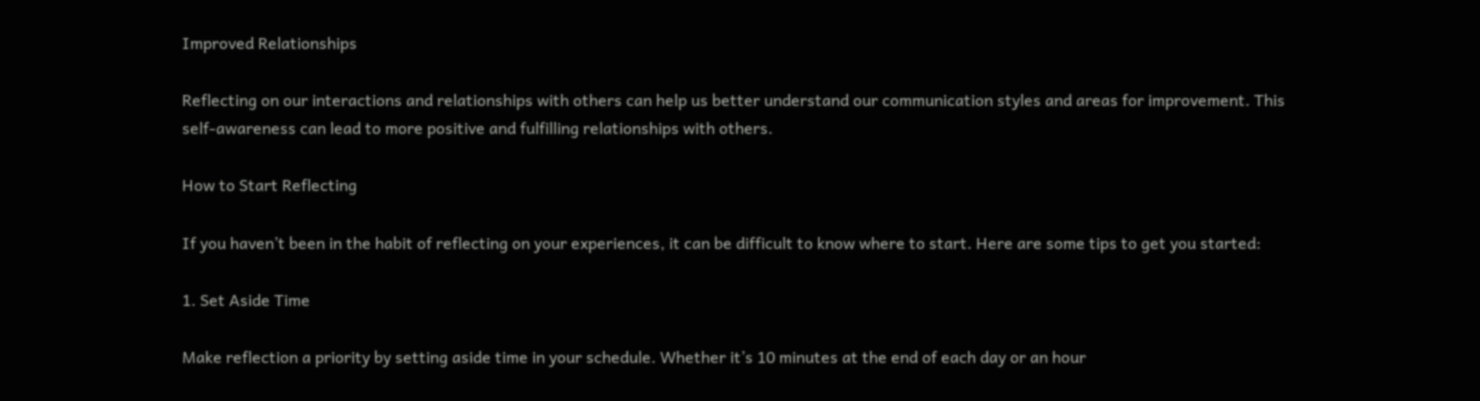Improved Relationships

Reflecting on our interactions and relationships with others can help us better understand our communication styles and areas for improvement. This self-awareness can lead to more positive and fulfilling relationships with others.

How to Start Reflecting

If you haven’t been in the habit of reflecting on your experiences, it can be difficult to know where to start. Here are some tips to get you started:

1. Set Aside Time

Make reflection a priority by setting aside time in your schedule. Whether it’s 10 minutes at the end of each day or an hour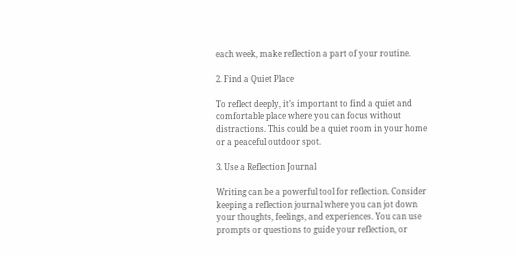each week, make reflection a part of your routine.

2. Find a Quiet Place

To reflect deeply, it’s important to find a quiet and comfortable place where you can focus without distractions. This could be a quiet room in your home or a peaceful outdoor spot.

3. Use a Reflection Journal

Writing can be a powerful tool for reflection. Consider keeping a reflection journal where you can jot down your thoughts, feelings, and experiences. You can use prompts or questions to guide your reflection, or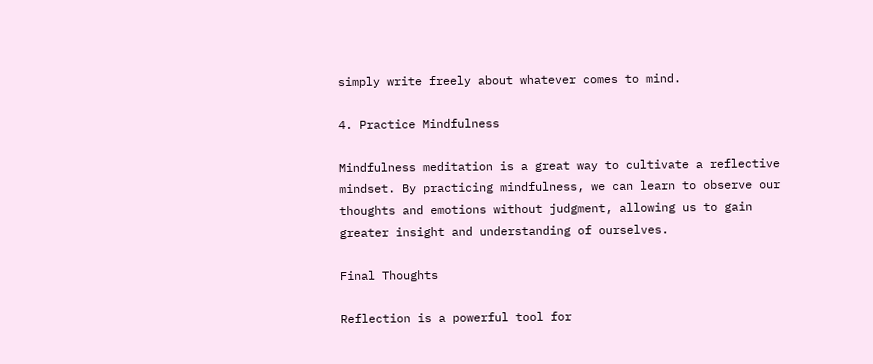simply write freely about whatever comes to mind.

4. Practice Mindfulness

Mindfulness meditation is a great way to cultivate a reflective mindset. By practicing mindfulness, we can learn to observe our thoughts and emotions without judgment, allowing us to gain greater insight and understanding of ourselves.

Final Thoughts

Reflection is a powerful tool for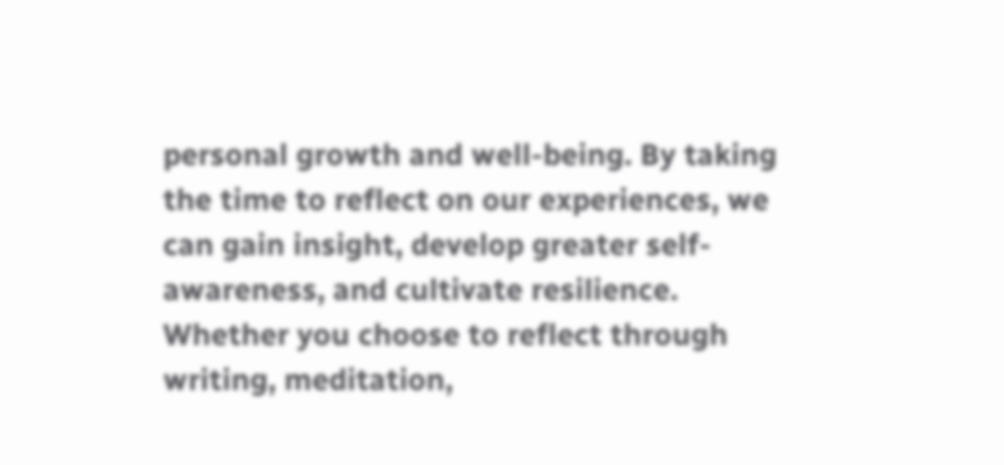personal growth and well-being. By taking the time to reflect on our experiences, we can gain insight, develop greater self-awareness, and cultivate resilience. Whether you choose to reflect through writing, meditation,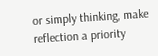or simply thinking, make reflection a priority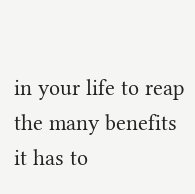in your life to reap the many benefits it has to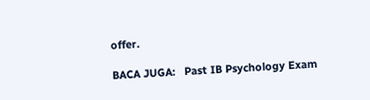offer.

BACA JUGA:   Past IB Psychology Exam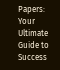Papers: Your Ultimate Guide to Success